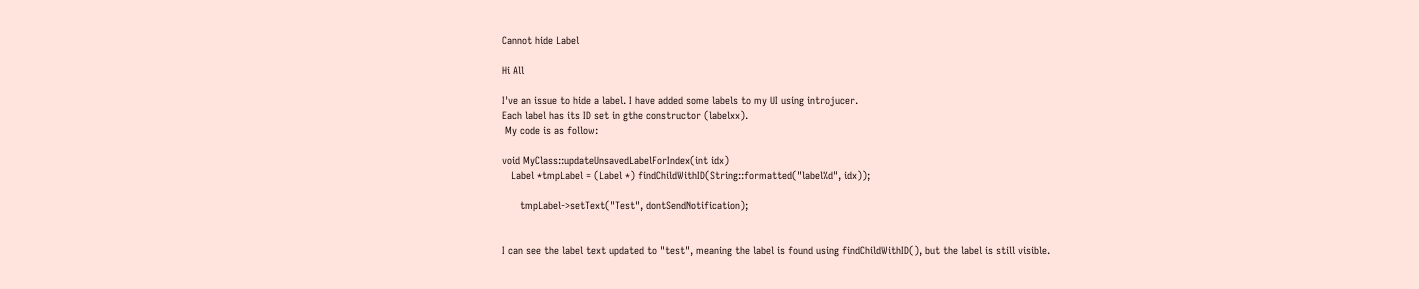Cannot hide Label

Hi All

I've an issue to hide a label. I have added some labels to my UI using introjucer.
Each label has its ID set in gthe constructor (labelxx).
 My code is as follow:

void MyClass::updateUnsavedLabelForIndex(int idx)
   Label *tmpLabel = (Label *) findChildWithID(String::formatted("label%d", idx));

      tmpLabel->setText("Test", dontSendNotification);


I can see the label text updated to "test", meaning the label is found using findChildWithID(), but the label is still visible.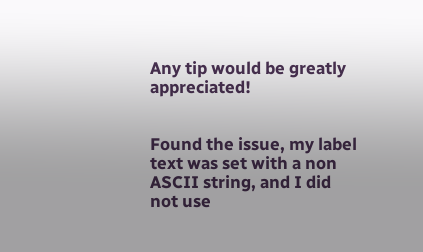Any tip would be greatly appreciated!


Found the issue, my label text was set with a non ASCII string, and I did not use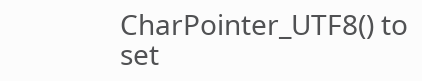CharPointer_UTF8() to set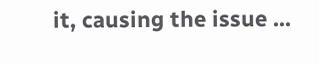it, causing the issue ...